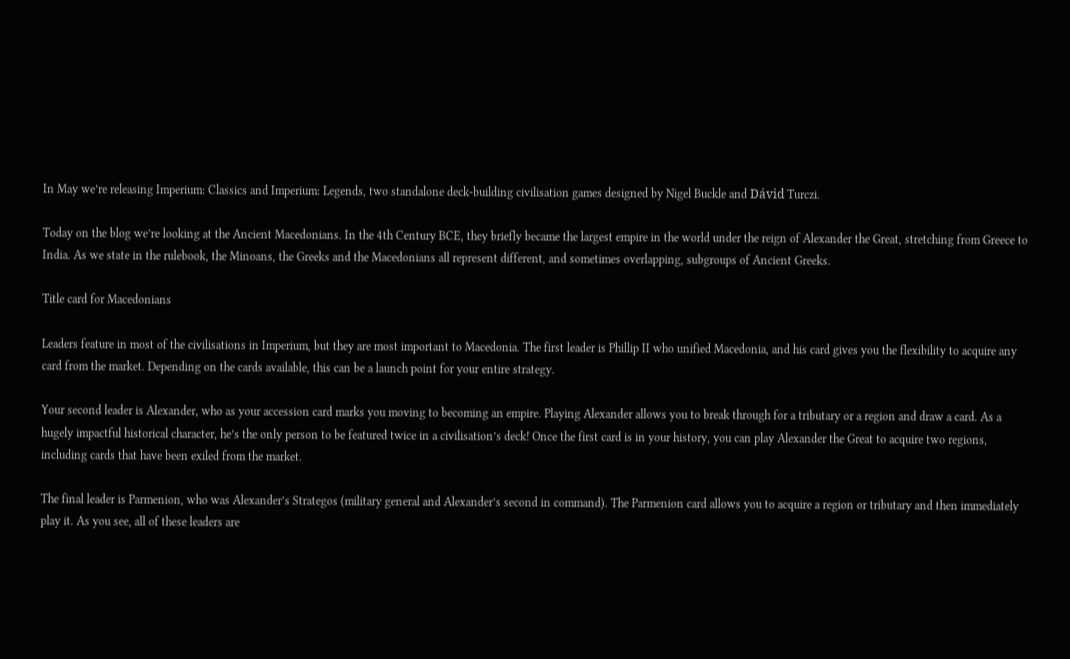In May we’re releasing Imperium: Classics and Imperium: Legends, two standalone deck-building civilisation games designed by Nigel Buckle and Dávid Turczi.

Today on the blog we’re looking at the Ancient Macedonians. In the 4th Century BCE, they briefly became the largest empire in the world under the reign of Alexander the Great, stretching from Greece to India. As we state in the rulebook, the Minoans, the Greeks and the Macedonians all represent different, and sometimes overlapping, subgroups of Ancient Greeks.

Title card for Macedonians

Leaders feature in most of the civilisations in Imperium, but they are most important to Macedonia. The first leader is Phillip II who unified Macedonia, and his card gives you the flexibility to acquire any card from the market. Depending on the cards available, this can be a launch point for your entire strategy.

Your second leader is Alexander, who as your accession card marks you moving to becoming an empire. Playing Alexander allows you to break through for a tributary or a region and draw a card. As a hugely impactful historical character, he’s the only person to be featured twice in a civilisation’s deck! Once the first card is in your history, you can play Alexander the Great to acquire two regions, including cards that have been exiled from the market.

The final leader is Parmenion, who was Alexander’s Strategos (military general and Alexander’s second in command). The Parmenion card allows you to acquire a region or tributary and then immediately play it. As you see, all of these leaders are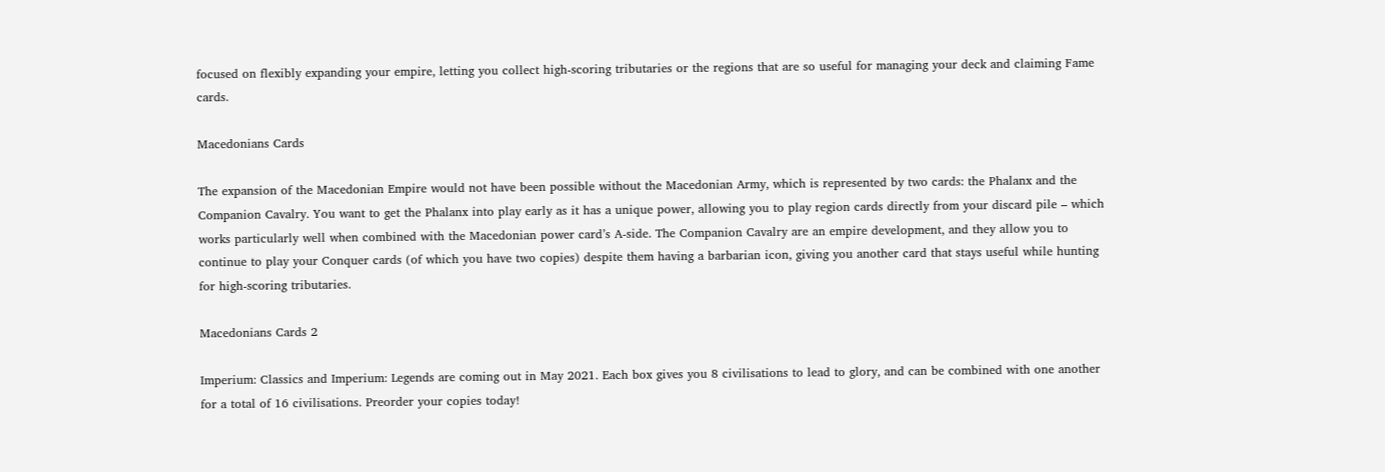focused on flexibly expanding your empire, letting you collect high-scoring tributaries or the regions that are so useful for managing your deck and claiming Fame cards.

Macedonians Cards

The expansion of the Macedonian Empire would not have been possible without the Macedonian Army, which is represented by two cards: the Phalanx and the Companion Cavalry. You want to get the Phalanx into play early as it has a unique power, allowing you to play region cards directly from your discard pile – which works particularly well when combined with the Macedonian power card’s A-side. The Companion Cavalry are an empire development, and they allow you to continue to play your Conquer cards (of which you have two copies) despite them having a barbarian icon, giving you another card that stays useful while hunting for high-scoring tributaries.

Macedonians Cards 2

Imperium: Classics and Imperium: Legends are coming out in May 2021. Each box gives you 8 civilisations to lead to glory, and can be combined with one another for a total of 16 civilisations. Preorder your copies today!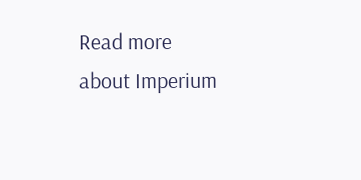Read more about Imperium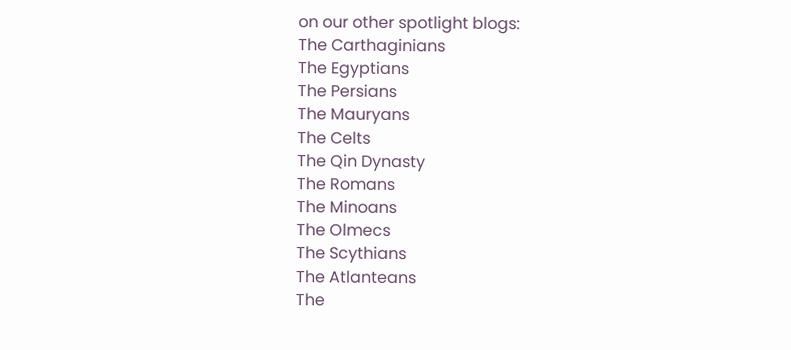on our other spotlight blogs:
The Carthaginians
The Egyptians
The Persians
The Mauryans
The Celts
The Qin Dynasty
The Romans
The Minoans
The Olmecs
The Scythians
The Atlanteans
The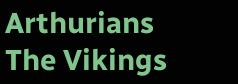Arthurians
The Vikings